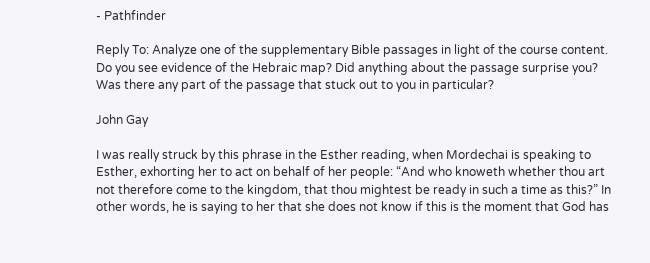- Pathfinder

Reply To: Analyze one of the supplementary Bible passages in light of the course content. Do you see evidence of the Hebraic map? Did anything about the passage surprise you? Was there any part of the passage that stuck out to you in particular?

John Gay

I was really struck by this phrase in the Esther reading, when Mordechai is speaking to Esther, exhorting her to act on behalf of her people: “And who knoweth whether thou art not therefore come to the kingdom, that thou mightest be ready in such a time as this?” In other words, he is saying to her that she does not know if this is the moment that God has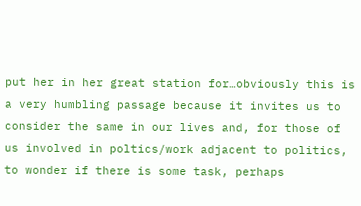put her in her great station for…obviously this is a very humbling passage because it invites us to consider the same in our lives and, for those of us involved in poltics/work adjacent to politics, to wonder if there is some task, perhaps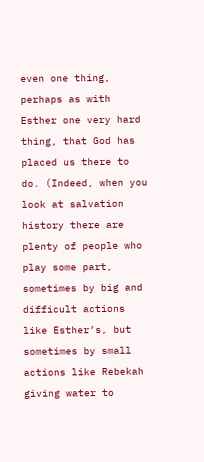even one thing, perhaps as with Esther one very hard thing, that God has placed us there to do. (Indeed, when you look at salvation history there are plenty of people who play some part, sometimes by big and difficult actions like Esther’s, but sometimes by small actions like Rebekah giving water to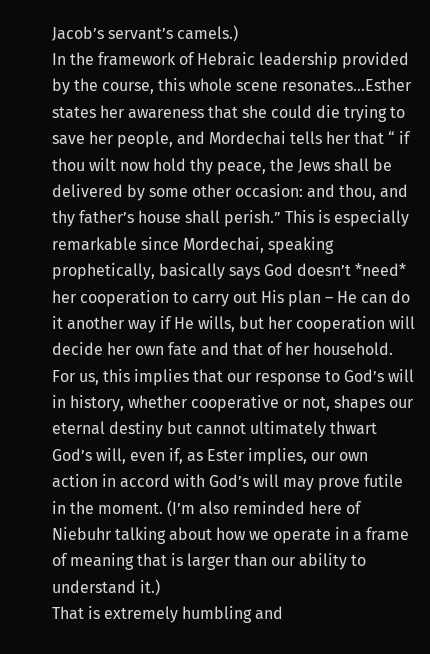Jacob’s servant’s camels.)
In the framework of Hebraic leadership provided by the course, this whole scene resonates…Esther states her awareness that she could die trying to save her people, and Mordechai tells her that “ if thou wilt now hold thy peace, the Jews shall be delivered by some other occasion: and thou, and thy father’s house shall perish.” This is especially remarkable since Mordechai, speaking prophetically, basically says God doesn’t *need* her cooperation to carry out His plan – He can do it another way if He wills, but her cooperation will decide her own fate and that of her household. For us, this implies that our response to God’s will in history, whether cooperative or not, shapes our eternal destiny but cannot ultimately thwart God’s will, even if, as Ester implies, our own action in accord with God’s will may prove futile in the moment. (I’m also reminded here of Niebuhr talking about how we operate in a frame of meaning that is larger than our ability to understand it.)
That is extremely humbling and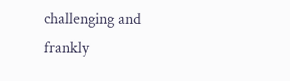challenging and frankly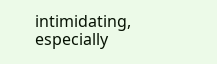intimidating, especially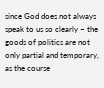since God does not always speak to us so clearly – the goods of politics are not only partial and temporary, as the course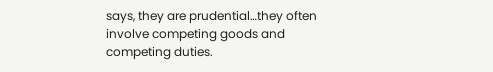says, they are prudential…they often involve competing goods and competing duties.